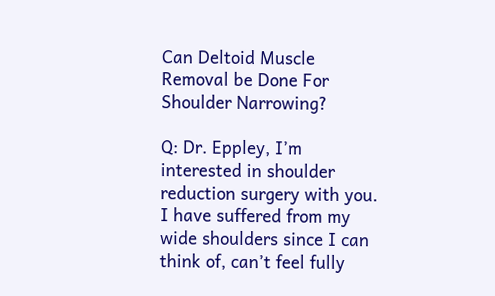Can Deltoid Muscle Removal be Done For Shoulder Narrowing?

Q: Dr. Eppley, I’m interested in shoulder reduction surgery with you. I have suffered from my wide shoulders since I can think of, can’t feel fully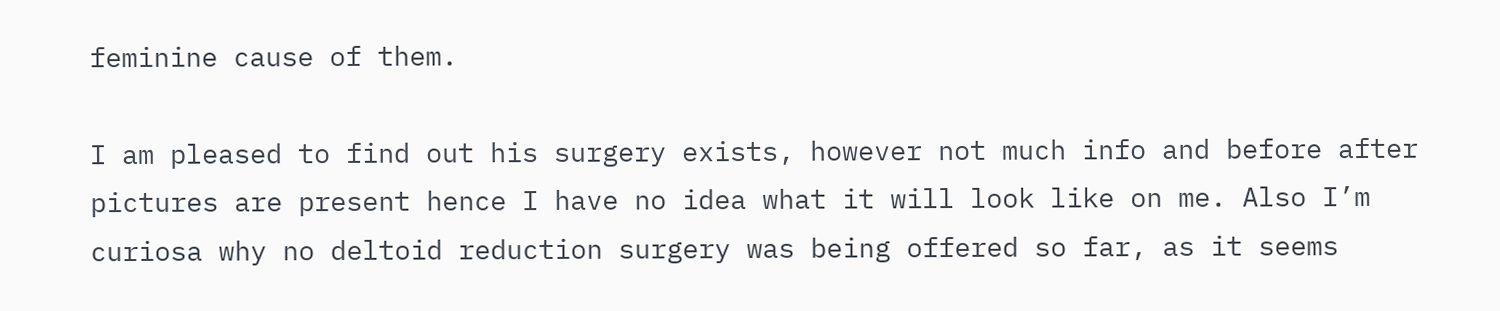feminine cause of them.

I am pleased to find out his surgery exists, however not much info and before after pictures are present hence I have no idea what it will look like on me. Also I’m curiosa why no deltoid reduction surgery was being offered so far, as it seems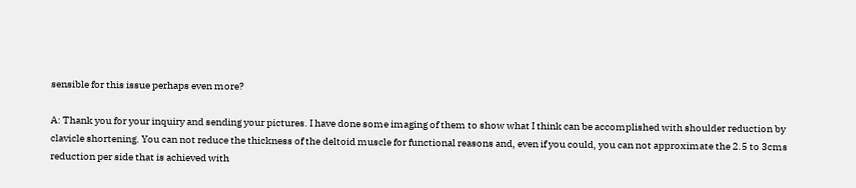sensible for this issue perhaps even more?

A: Thank you for your inquiry and sending your pictures. I have done some imaging of them to show what I think can be accomplished with shoulder reduction by clavicle shortening. You can not reduce the thickness of the deltoid muscle for functional reasons and, even if you could, you can not approximate the 2.5 to 3cms reduction per side that is achieved with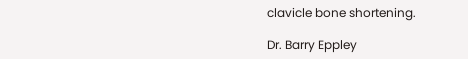clavicle bone shortening.

Dr. Barry Eppley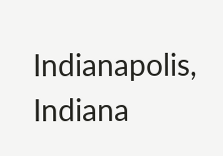Indianapolis, Indiana